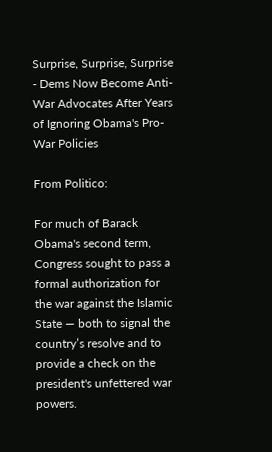Surprise, Surprise, Surprise - Dems Now Become Anti-War Advocates After Years of Ignoring Obama's Pro-War Policies

From Politico:

For much of Barack Obama's second term, Congress sought to pass a formal authorization for the war against the Islamic State — both to signal the country’s resolve and to provide a check on the president's unfettered war powers.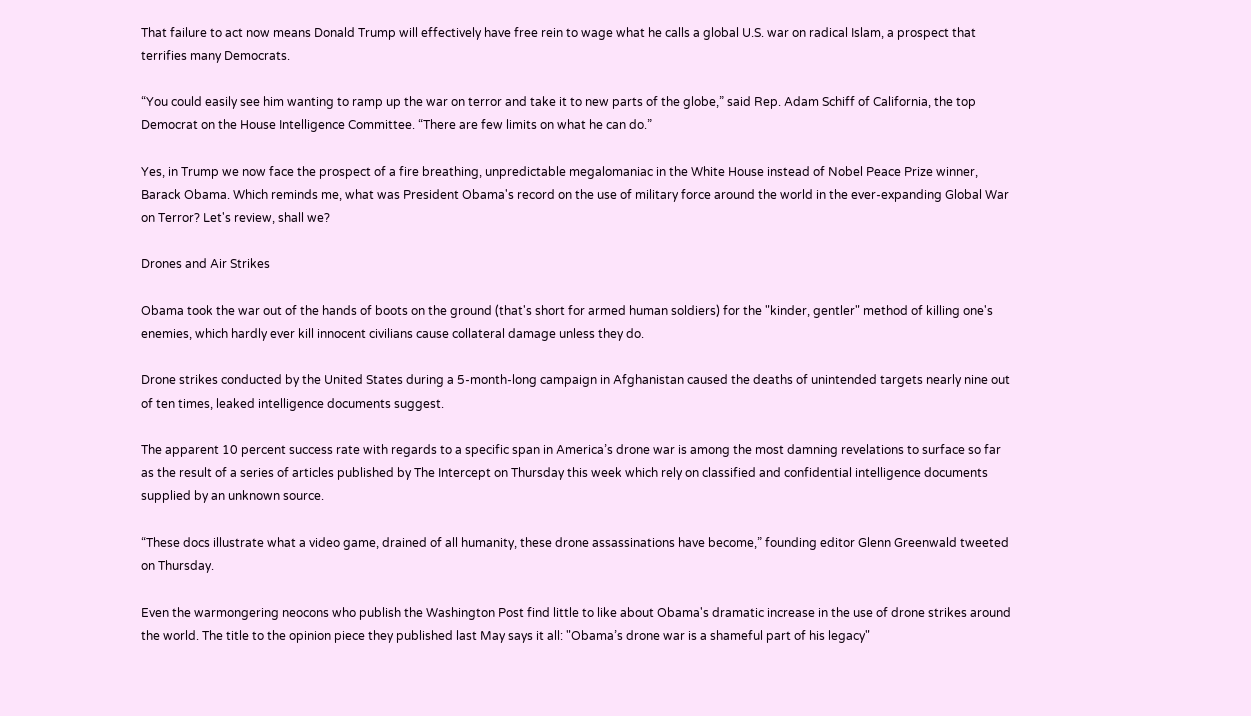That failure to act now means Donald Trump will effectively have free rein to wage what he calls a global U.S. war on radical Islam, a prospect that terrifies many Democrats.

“You could easily see him wanting to ramp up the war on terror and take it to new parts of the globe,” said Rep. Adam Schiff of California, the top Democrat on the House Intelligence Committee. “There are few limits on what he can do.”

Yes, in Trump we now face the prospect of a fire breathing, unpredictable megalomaniac in the White House instead of Nobel Peace Prize winner, Barack Obama. Which reminds me, what was President Obama's record on the use of military force around the world in the ever-expanding Global War on Terror? Let's review, shall we?

Drones and Air Strikes

Obama took the war out of the hands of boots on the ground (that's short for armed human soldiers) for the "kinder, gentler" method of killing one's enemies, which hardly ever kill innocent civilians cause collateral damage unless they do.

Drone strikes conducted by the United States during a 5-month-long campaign in Afghanistan caused the deaths of unintended targets nearly nine out of ten times, leaked intelligence documents suggest.

The apparent 10 percent success rate with regards to a specific span in America’s drone war is among the most damning revelations to surface so far as the result of a series of articles published by The Intercept on Thursday this week which rely on classified and confidential intelligence documents supplied by an unknown source.

“These docs illustrate what a video game, drained of all humanity, these drone assassinations have become,” founding editor Glenn Greenwald tweeted on Thursday.

Even the warmongering neocons who publish the Washington Post find little to like about Obama's dramatic increase in the use of drone strikes around the world. The title to the opinion piece they published last May says it all: "Obama’s drone war is a shameful part of his legacy"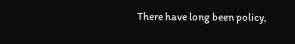There have long been policy,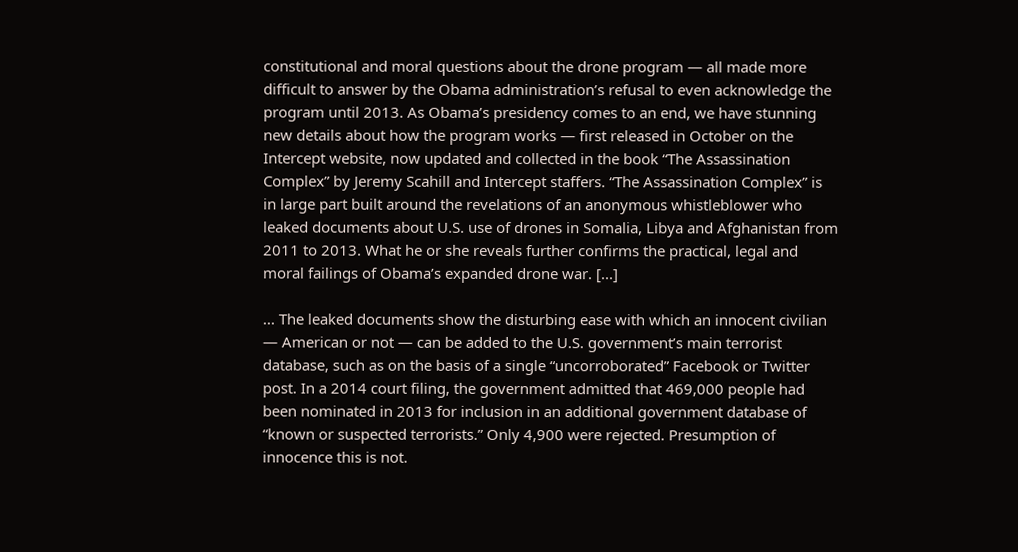constitutional and moral questions about the drone program — all made more difficult to answer by the Obama administration’s refusal to even acknowledge the program until 2013. As Obama’s presidency comes to an end, we have stunning new details about how the program works — first released in October on the Intercept website, now updated and collected in the book “The Assassination Complex” by Jeremy Scahill and Intercept staffers. “The Assassination Complex” is in large part built around the revelations of an anonymous whistleblower who leaked documents about U.S. use of drones in Somalia, Libya and Afghanistan from 2011 to 2013. What he or she reveals further confirms the practical, legal and moral failings of Obama’s expanded drone war. [...]

... The leaked documents show the disturbing ease with which an innocent civilian — American or not — can be added to the U.S. government’s main terrorist database, such as on the basis of a single “uncorroborated” Facebook or Twitter post. In a 2014 court filing, the government admitted that 469,000 people had been nominated in 2013 for inclusion in an additional government database of “known or suspected terrorists.” Only 4,900 were rejected. Presumption of innocence this is not.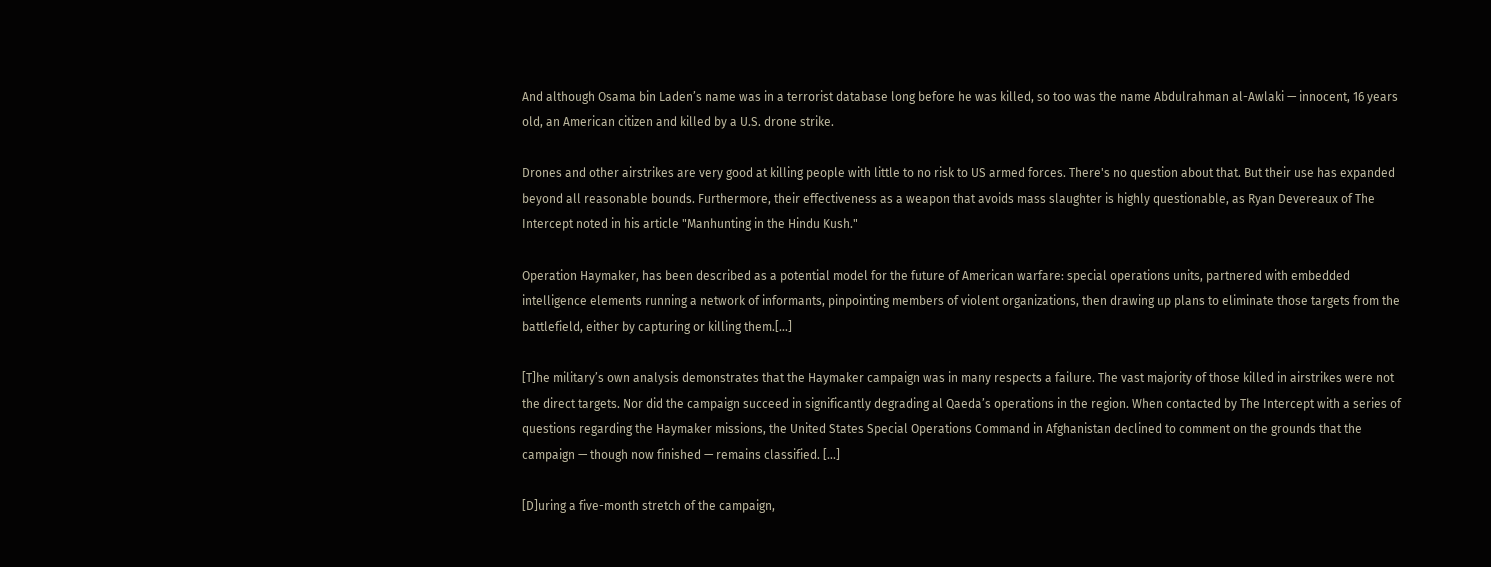And although Osama bin Laden’s name was in a terrorist database long before he was killed, so too was the name Abdulrahman al-Awlaki — innocent, 16 years old, an American citizen and killed by a U.S. drone strike.

Drones and other airstrikes are very good at killing people with little to no risk to US armed forces. There's no question about that. But their use has expanded beyond all reasonable bounds. Furthermore, their effectiveness as a weapon that avoids mass slaughter is highly questionable, as Ryan Devereaux of The Intercept noted in his article "Manhunting in the Hindu Kush."

Operation Haymaker, has been described as a potential model for the future of American warfare: special operations units, partnered with embedded intelligence elements running a network of informants, pinpointing members of violent organizations, then drawing up plans to eliminate those targets from the battlefield, either by capturing or killing them.[...]

[T]he military’s own analysis demonstrates that the Haymaker campaign was in many respects a failure. The vast majority of those killed in airstrikes were not the direct targets. Nor did the campaign succeed in significantly degrading al Qaeda’s operations in the region. When contacted by The Intercept with a series of questions regarding the Haymaker missions, the United States Special Operations Command in Afghanistan declined to comment on the grounds that the campaign — though now finished — remains classified. [...]

[D]uring a five-month stretch of the campaign,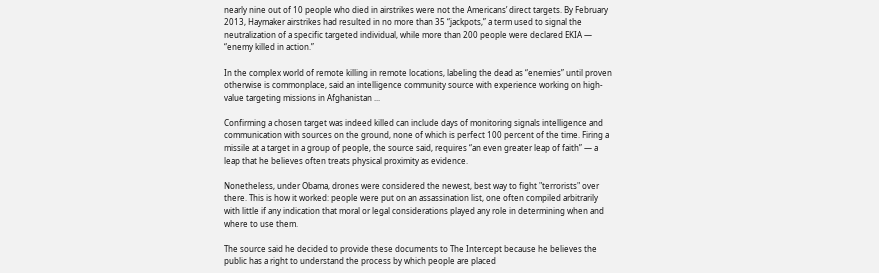nearly nine out of 10 people who died in airstrikes were not the Americans’ direct targets. By February 2013, Haymaker airstrikes had resulted in no more than 35 “jackpots,” a term used to signal the neutralization of a specific targeted individual, while more than 200 people were declared EKIA — “enemy killed in action.”

In the complex world of remote killing in remote locations, labeling the dead as “enemies” until proven otherwise is commonplace, said an intelligence community source with experience working on high-value targeting missions in Afghanistan ...

Confirming a chosen target was indeed killed can include days of monitoring signals intelligence and communication with sources on the ground, none of which is perfect 100 percent of the time. Firing a missile at a target in a group of people, the source said, requires “an even greater leap of faith” — a leap that he believes often treats physical proximity as evidence.

Nonetheless, under Obama, drones were considered the newest, best way to fight "terrorists" over there. This is how it worked: people were put on an assassination list, one often compiled arbitrarily with little if any indication that moral or legal considerations played any role in determining when and where to use them.

The source said he decided to provide these documents to The Intercept because he believes the public has a right to understand the process by which people are placed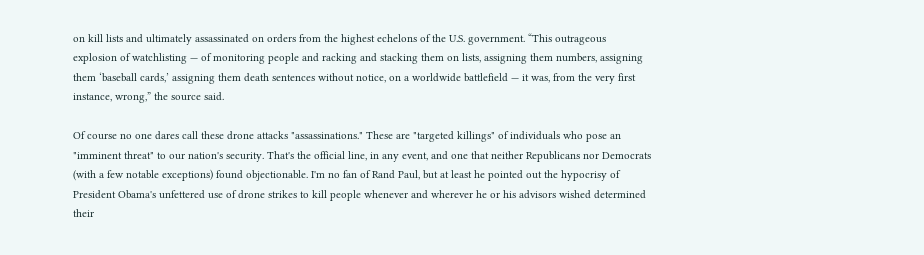on kill lists and ultimately assassinated on orders from the highest echelons of the U.S. government. “This outrageous explosion of watchlisting — of monitoring people and racking and stacking them on lists, assigning them numbers, assigning them ‘baseball cards,’ assigning them death sentences without notice, on a worldwide battlefield — it was, from the very first instance, wrong,” the source said.

Of course no one dares call these drone attacks "assassinations." These are "targeted killings" of individuals who pose an "imminent threat" to our nation's security. That's the official line, in any event, and one that neither Republicans nor Democrats (with a few notable exceptions) found objectionable. I'm no fan of Rand Paul, but at least he pointed out the hypocrisy of President Obama's unfettered use of drone strikes to kill people whenever and wherever he or his advisors wished determined their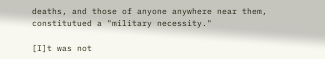deaths, and those of anyone anywhere near them, constitutued a "military necessity."

[I]t was not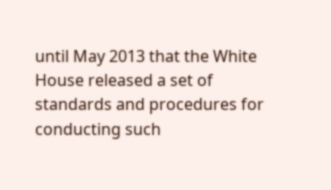until May 2013 that the White House released a set of standards and procedures for conducting such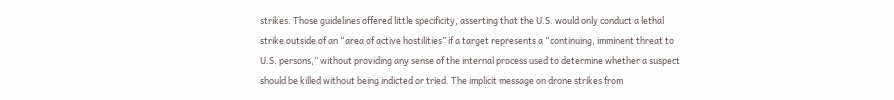strikes. Those guidelines offered little specificity, asserting that the U.S. would only conduct a lethal strike outside of an “area of active hostilities” if a target represents a “continuing, imminent threat to U.S. persons,” without providing any sense of the internal process used to determine whether a suspect should be killed without being indicted or tried. The implicit message on drone strikes from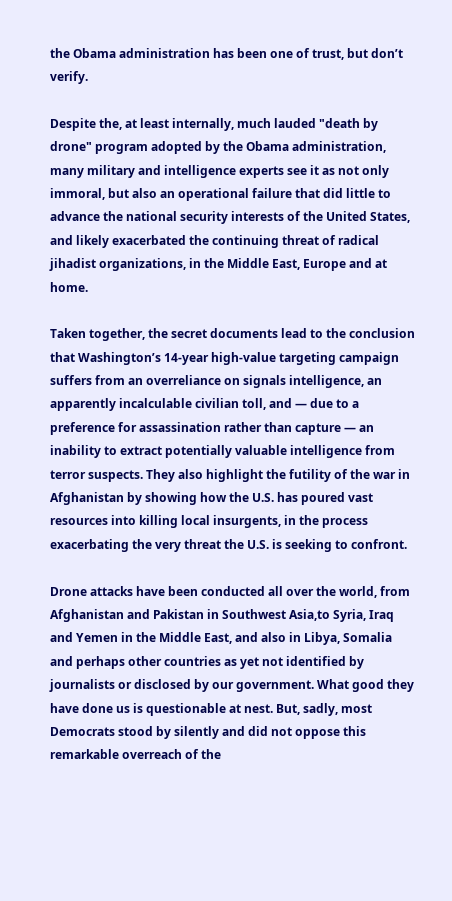the Obama administration has been one of trust, but don’t verify.

Despite the, at least internally, much lauded "death by drone" program adopted by the Obama administration, many military and intelligence experts see it as not only immoral, but also an operational failure that did little to advance the national security interests of the United States, and likely exacerbated the continuing threat of radical jihadist organizations, in the Middle East, Europe and at home.

Taken together, the secret documents lead to the conclusion that Washington’s 14-year high-value targeting campaign suffers from an overreliance on signals intelligence, an apparently incalculable civilian toll, and — due to a preference for assassination rather than capture — an inability to extract potentially valuable intelligence from terror suspects. They also highlight the futility of the war in Afghanistan by showing how the U.S. has poured vast resources into killing local insurgents, in the process exacerbating the very threat the U.S. is seeking to confront.

Drone attacks have been conducted all over the world, from Afghanistan and Pakistan in Southwest Asia,to Syria, Iraq and Yemen in the Middle East, and also in Libya, Somalia and perhaps other countries as yet not identified by journalists or disclosed by our government. What good they have done us is questionable at nest. But, sadly, most Democrats stood by silently and did not oppose this remarkable overreach of the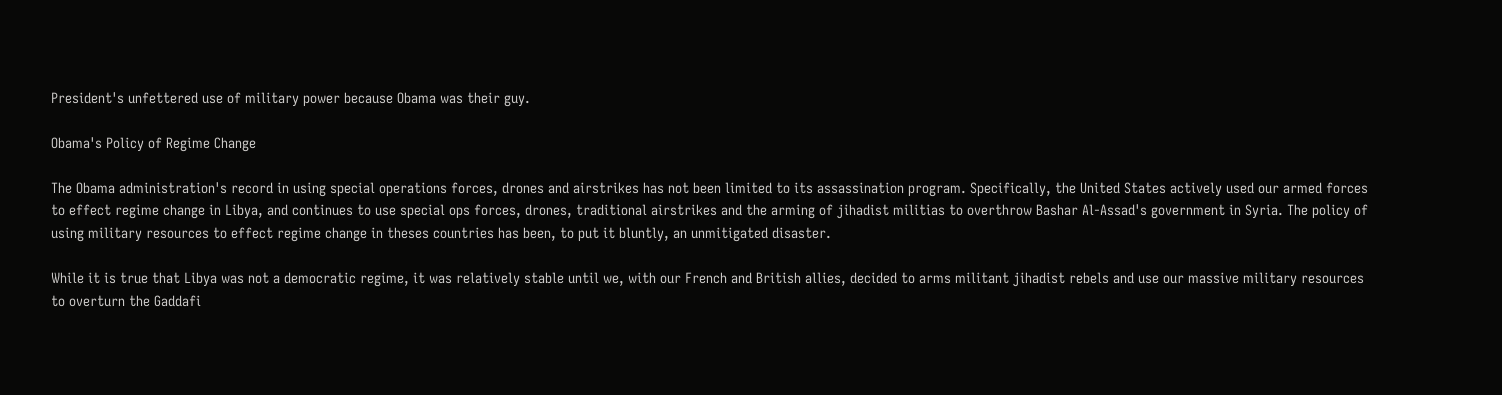President's unfettered use of military power because Obama was their guy.

Obama's Policy of Regime Change

The Obama administration's record in using special operations forces, drones and airstrikes has not been limited to its assassination program. Specifically, the United States actively used our armed forces to effect regime change in Libya, and continues to use special ops forces, drones, traditional airstrikes and the arming of jihadist militias to overthrow Bashar Al-Assad's government in Syria. The policy of using military resources to effect regime change in theses countries has been, to put it bluntly, an unmitigated disaster.

While it is true that Libya was not a democratic regime, it was relatively stable until we, with our French and British allies, decided to arms militant jihadist rebels and use our massive military resources to overturn the Gaddafi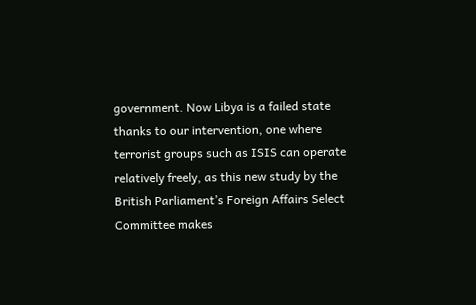government. Now Libya is a failed state thanks to our intervention, one where terrorist groups such as ISIS can operate relatively freely, as this new study by the British Parliament’s Foreign Affairs Select Committee makes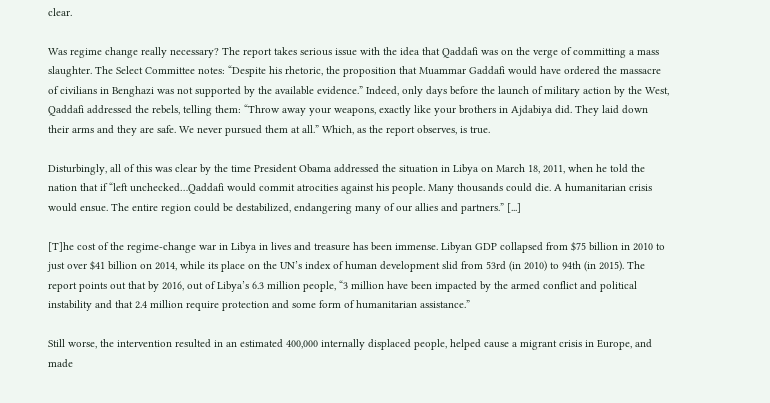clear.

Was regime change really necessary? The report takes serious issue with the idea that Qaddafi was on the verge of committing a mass slaughter. The Select Committee notes: “Despite his rhetoric, the proposition that Muammar Gaddafi would have ordered the massacre of civilians in Benghazi was not supported by the available evidence.” Indeed, only days before the launch of military action by the West, Qaddafi addressed the rebels, telling them: “Throw away your weapons, exactly like your brothers in Ajdabiya did. They laid down their arms and they are safe. We never pursued them at all.” Which, as the report observes, is true.

Disturbingly, all of this was clear by the time President Obama addressed the situation in Libya on March 18, 2011, when he told the nation that if “left unchecked…Qaddafi would commit atrocities against his people. Many thousands could die. A humanitarian crisis would ensue. The entire region could be destabilized, endangering many of our allies and partners.” [...]

[T]he cost of the regime-change war in Libya in lives and treasure has been immense. Libyan GDP collapsed from $75 billion in 2010 to just over $41 billion on 2014, while its place on the UN’s index of human development slid from 53rd (in 2010) to 94th (in 2015). The report points out that by 2016, out of Libya’s 6.3 million people, “3 million have been impacted by the armed conflict and political instability and that 2.4 million require protection and some form of humanitarian assistance.”

Still worse, the intervention resulted in an estimated 400,000 internally displaced people, helped cause a migrant crisis in Europe, and made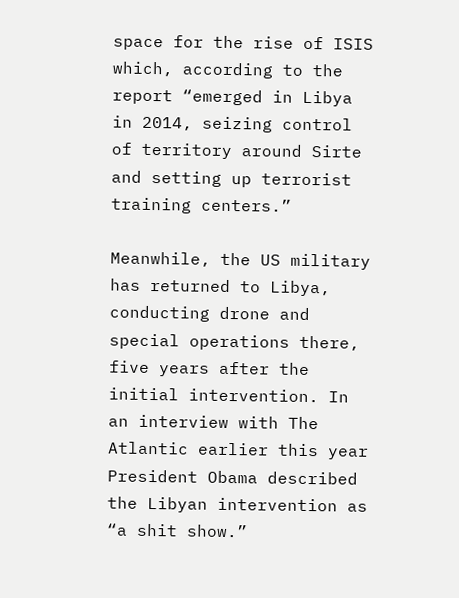space for the rise of ISIS which, according to the report “emerged in Libya in 2014, seizing control of territory around Sirte and setting up terrorist training centers.”

Meanwhile, the US military has returned to Libya, conducting drone and special operations there, five years after the initial intervention. In an interview with The Atlantic earlier this year President Obama described the Libyan intervention as “a shit show.”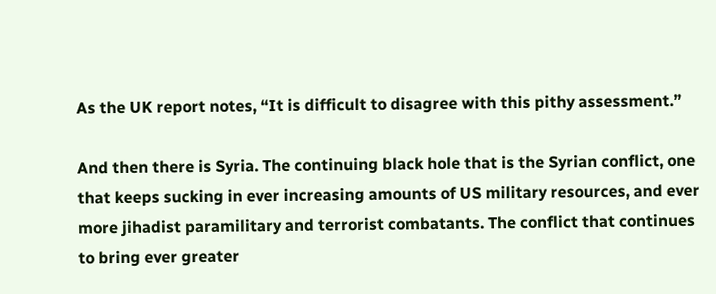As the UK report notes, “It is difficult to disagree with this pithy assessment.”

And then there is Syria. The continuing black hole that is the Syrian conflict, one that keeps sucking in ever increasing amounts of US military resources, and ever more jihadist paramilitary and terrorist combatants. The conflict that continues to bring ever greater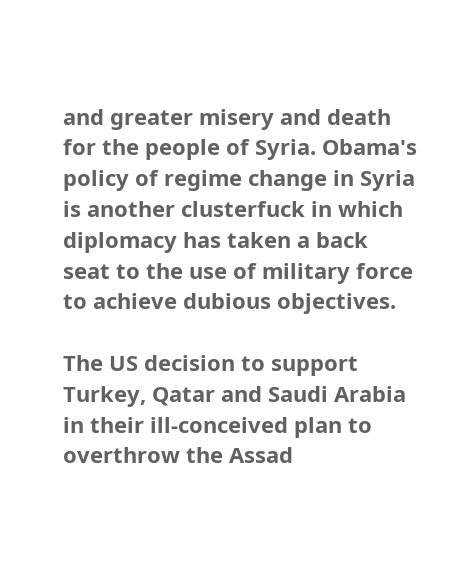and greater misery and death for the people of Syria. Obama's policy of regime change in Syria is another clusterfuck in which diplomacy has taken a back seat to the use of military force to achieve dubious objectives.

The US decision to support Turkey, Qatar and Saudi Arabia in their ill-conceived plan to overthrow the Assad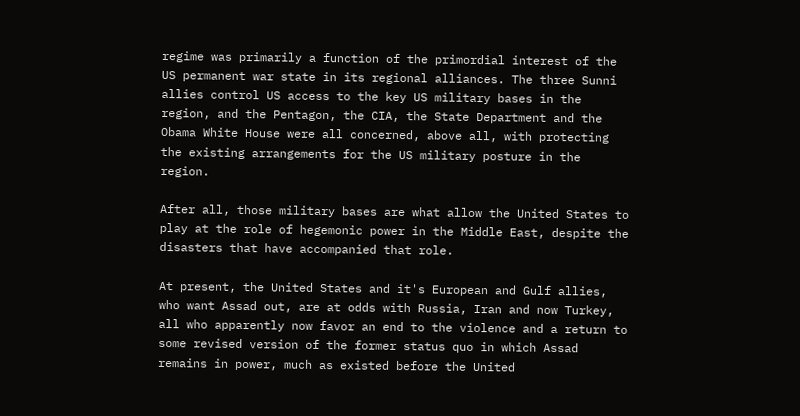regime was primarily a function of the primordial interest of the US permanent war state in its regional alliances. The three Sunni allies control US access to the key US military bases in the region, and the Pentagon, the CIA, the State Department and the Obama White House were all concerned, above all, with protecting the existing arrangements for the US military posture in the region.

After all, those military bases are what allow the United States to play at the role of hegemonic power in the Middle East, despite the disasters that have accompanied that role.

At present, the United States and it's European and Gulf allies, who want Assad out, are at odds with Russia, Iran and now Turkey, all who apparently now favor an end to the violence and a return to some revised version of the former status quo in which Assad remains in power, much as existed before the United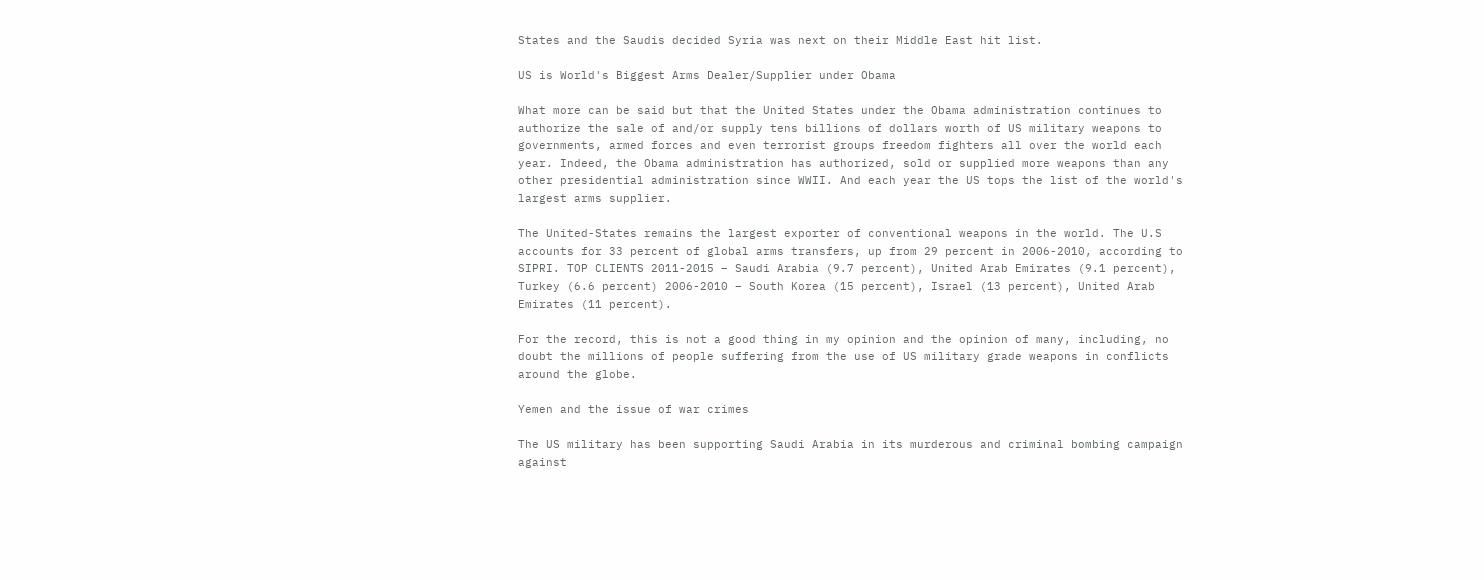States and the Saudis decided Syria was next on their Middle East hit list.

US is World's Biggest Arms Dealer/Supplier under Obama

What more can be said but that the United States under the Obama administration continues to authorize the sale of and/or supply tens billions of dollars worth of US military weapons to governments, armed forces and even terrorist groups freedom fighters all over the world each year. Indeed, the Obama administration has authorized, sold or supplied more weapons than any other presidential administration since WWII. And each year the US tops the list of the world's largest arms supplier.

The United-States remains the largest exporter of conventional weapons in the world. The U.S accounts for 33 percent of global arms transfers, up from 29 percent in 2006-2010, according to SIPRI. TOP CLIENTS 2011-2015 – Saudi Arabia (9.7 percent), United Arab Emirates (9.1 percent), Turkey (6.6 percent) 2006-2010 – South Korea (15 percent), Israel (13 percent), United Arab Emirates (11 percent).

For the record, this is not a good thing in my opinion and the opinion of many, including, no doubt the millions of people suffering from the use of US military grade weapons in conflicts around the globe.

Yemen and the issue of war crimes

The US military has been supporting Saudi Arabia in its murderous and criminal bombing campaign against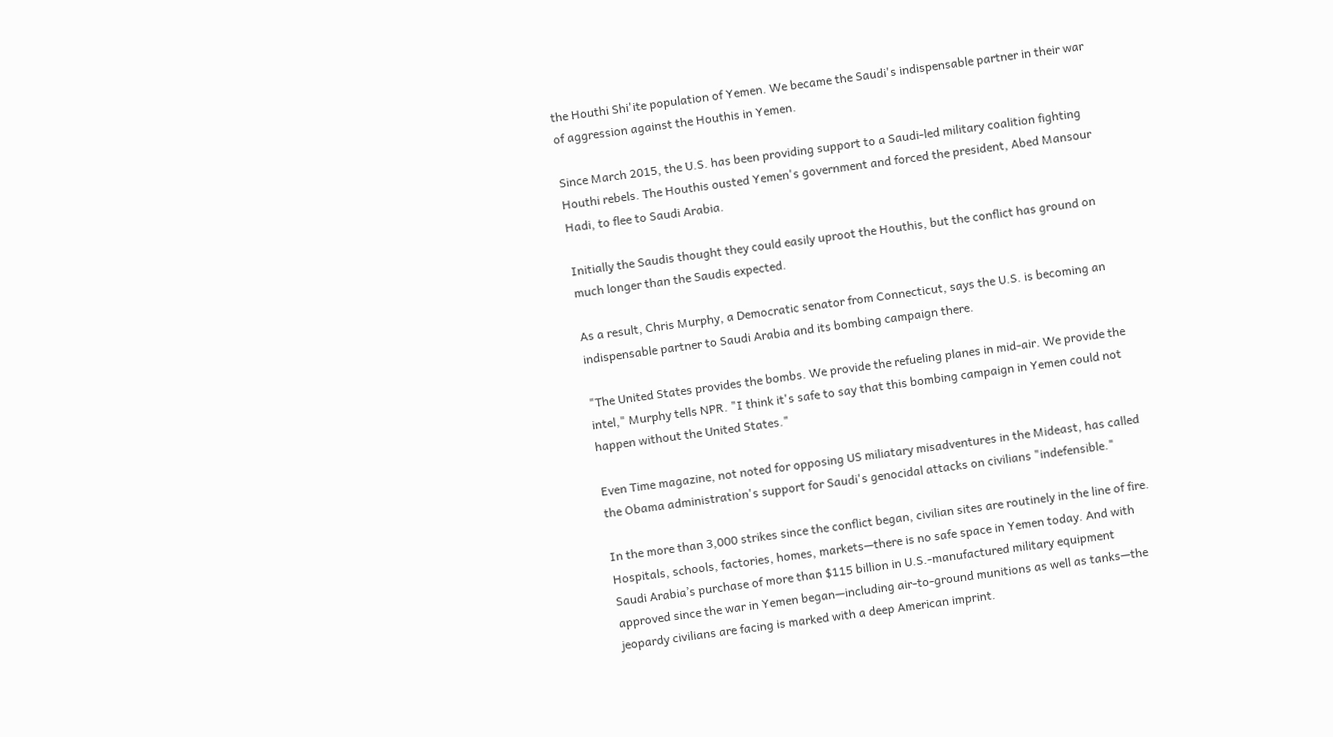the Houthi Shi'ite population of Yemen. We became the Saudi's indispensable partner in their war of aggression against the Houthis in Yemen.

Since March 2015, the U.S. has been providing support to a Saudi-led military coalition fighting Houthi rebels. The Houthis ousted Yemen's government and forced the president, Abed Mansour Hadi, to flee to Saudi Arabia.

Initially the Saudis thought they could easily uproot the Houthis, but the conflict has ground on much longer than the Saudis expected.

As a result, Chris Murphy, a Democratic senator from Connecticut, says the U.S. is becoming an indispensable partner to Saudi Arabia and its bombing campaign there.

"The United States provides the bombs. We provide the refueling planes in mid-air. We provide the intel," Murphy tells NPR. "I think it's safe to say that this bombing campaign in Yemen could not happen without the United States."

Even Time magazine, not noted for opposing US miliatary misadventures in the Mideast, has called the Obama administration's support for Saudi's genocidal attacks on civilians "indefensible."

In the more than 3,000 strikes since the conflict began, civilian sites are routinely in the line of fire. Hospitals, schools, factories, homes, markets—there is no safe space in Yemen today. And with Saudi Arabia’s purchase of more than $115 billion in U.S.-manufactured military equipment approved since the war in Yemen began—including air-to-ground munitions as well as tanks—the jeopardy civilians are facing is marked with a deep American imprint.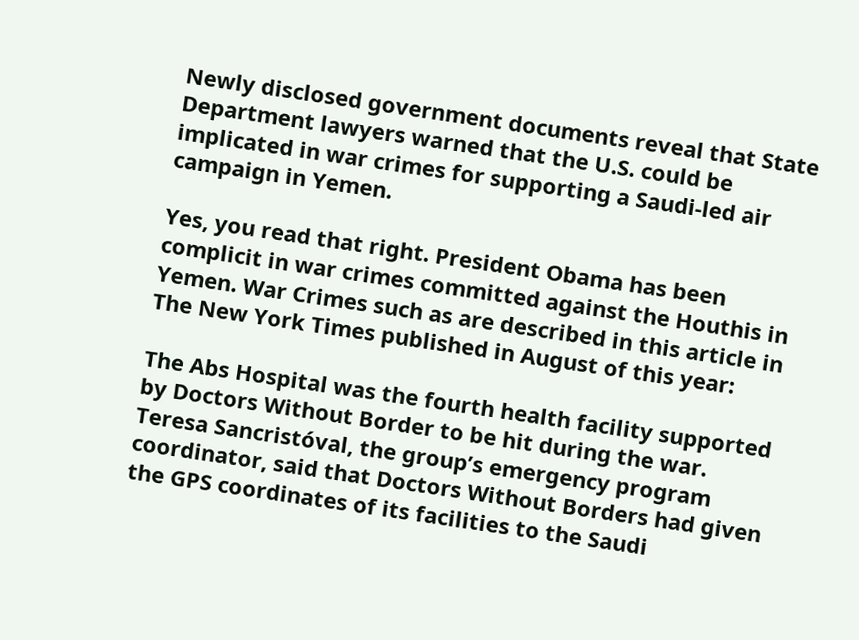Newly disclosed government documents reveal that State Department lawyers warned that the U.S. could be implicated in war crimes for supporting a Saudi-led air campaign in Yemen.

Yes, you read that right. President Obama has been complicit in war crimes committed against the Houthis in Yemen. War Crimes such as are described in this article in The New York Times published in August of this year:

The Abs Hospital was the fourth health facility supported by Doctors Without Border to be hit during the war. Teresa Sancristóval, the group’s emergency program coordinator, said that Doctors Without Borders had given the GPS coordinates of its facilities to the Saudi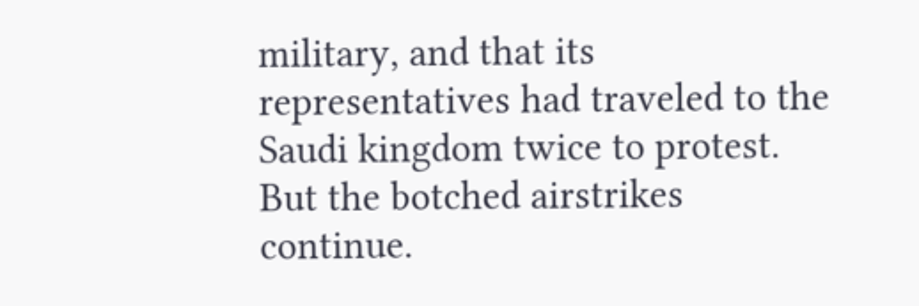military, and that its representatives had traveled to the Saudi kingdom twice to protest. But the botched airstrikes continue.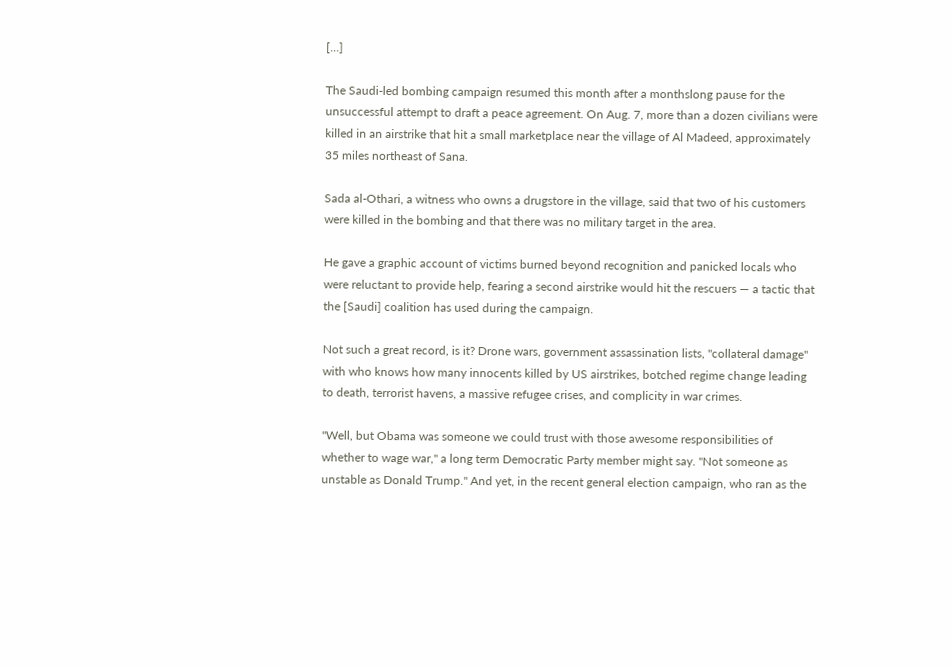[...]

The Saudi-led bombing campaign resumed this month after a monthslong pause for the unsuccessful attempt to draft a peace agreement. On Aug. 7, more than a dozen civilians were killed in an airstrike that hit a small marketplace near the village of Al Madeed, approximately 35 miles northeast of Sana.

Sada al-Othari, a witness who owns a drugstore in the village, said that two of his customers were killed in the bombing and that there was no military target in the area.

He gave a graphic account of victims burned beyond recognition and panicked locals who were reluctant to provide help, fearing a second airstrike would hit the rescuers — a tactic that the [Saudi] coalition has used during the campaign.

Not such a great record, is it? Drone wars, government assassination lists, "collateral damage" with who knows how many innocents killed by US airstrikes, botched regime change leading to death, terrorist havens, a massive refugee crises, and complicity in war crimes.

"Well, but Obama was someone we could trust with those awesome responsibilities of whether to wage war," a long term Democratic Party member might say. "Not someone as unstable as Donald Trump." And yet, in the recent general election campaign, who ran as the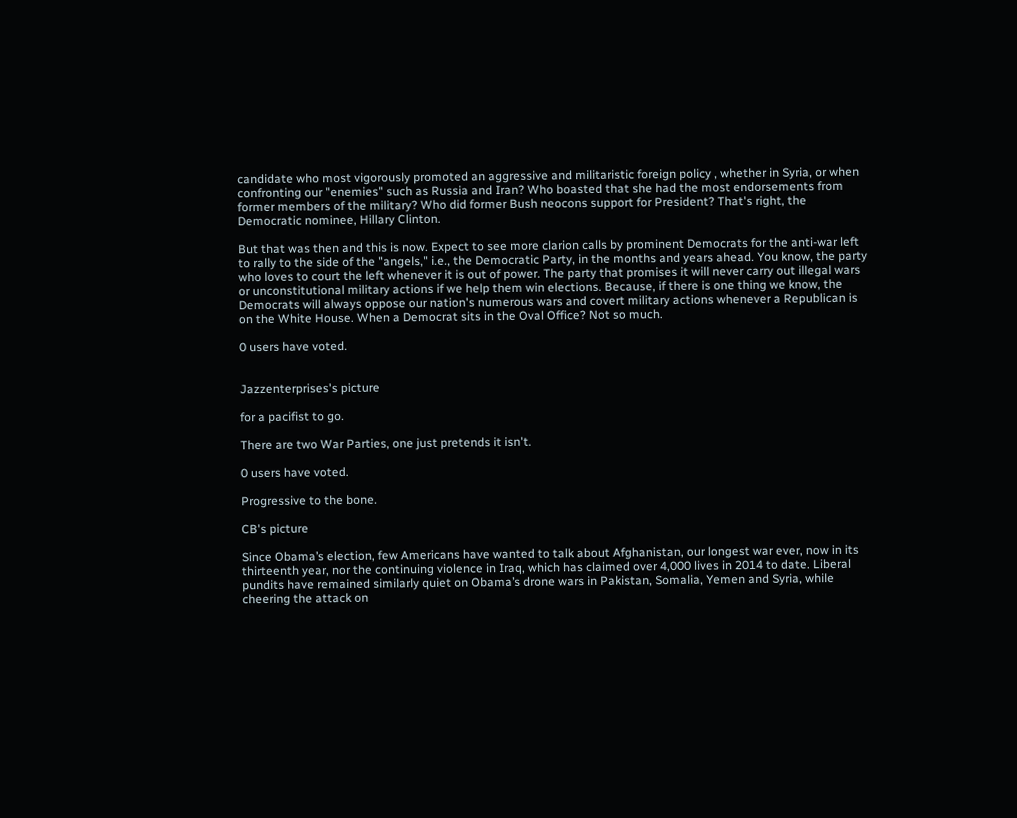candidate who most vigorously promoted an aggressive and militaristic foreign policy , whether in Syria, or when confronting our "enemies" such as Russia and Iran? Who boasted that she had the most endorsements from former members of the military? Who did former Bush neocons support for President? That's right, the Democratic nominee, Hillary Clinton.

But that was then and this is now. Expect to see more clarion calls by prominent Democrats for the anti-war left to rally to the side of the "angels," i.e., the Democratic Party, in the months and years ahead. You know, the party who loves to court the left whenever it is out of power. The party that promises it will never carry out illegal wars or unconstitutional military actions if we help them win elections. Because, if there is one thing we know, the Democrats will always oppose our nation's numerous wars and covert military actions whenever a Republican is on the White House. When a Democrat sits in the Oval Office? Not so much.

0 users have voted.


Jazzenterprises's picture

for a pacifist to go.

There are two War Parties, one just pretends it isn't.

0 users have voted.

Progressive to the bone.

CB's picture

Since Obama’s election, few Americans have wanted to talk about Afghanistan, our longest war ever, now in its thirteenth year, nor the continuing violence in Iraq, which has claimed over 4,000 lives in 2014 to date. Liberal pundits have remained similarly quiet on Obama’s drone wars in Pakistan, Somalia, Yemen and Syria, while cheering the attack on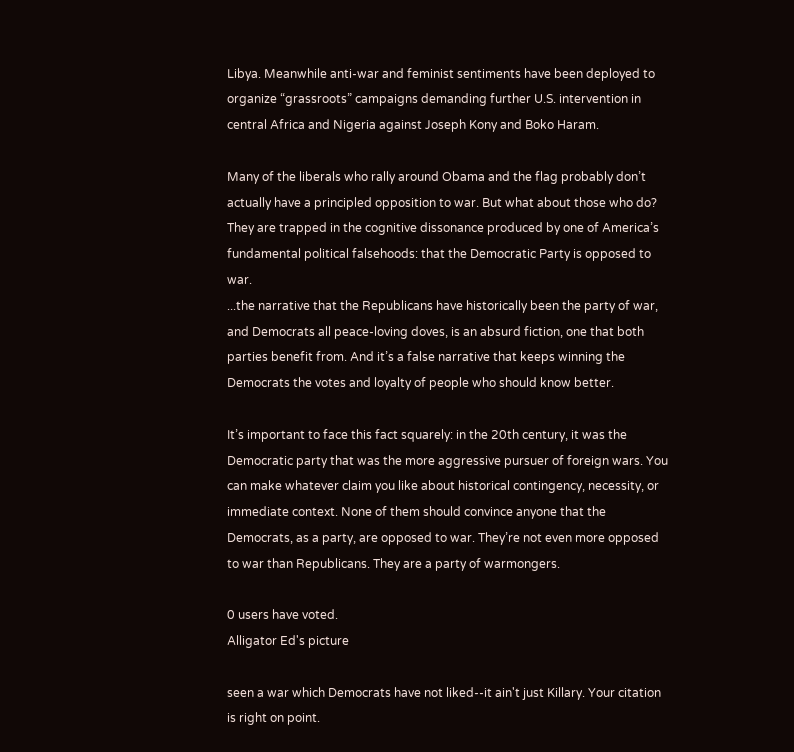Libya. Meanwhile anti-war and feminist sentiments have been deployed to organize “grassroots” campaigns demanding further U.S. intervention in central Africa and Nigeria against Joseph Kony and Boko Haram.

Many of the liberals who rally around Obama and the flag probably don’t actually have a principled opposition to war. But what about those who do? They are trapped in the cognitive dissonance produced by one of America’s fundamental political falsehoods: that the Democratic Party is opposed to war.
...the narrative that the Republicans have historically been the party of war, and Democrats all peace-loving doves, is an absurd fiction, one that both parties benefit from. And it’s a false narrative that keeps winning the Democrats the votes and loyalty of people who should know better.

It’s important to face this fact squarely: in the 20th century, it was the Democratic party that was the more aggressive pursuer of foreign wars. You can make whatever claim you like about historical contingency, necessity, or immediate context. None of them should convince anyone that the Democrats, as a party, are opposed to war. They’re not even more opposed to war than Republicans. They are a party of warmongers.

0 users have voted.
Alligator Ed's picture

seen a war which Democrats have not liked--it ain't just Killary. Your citation is right on point.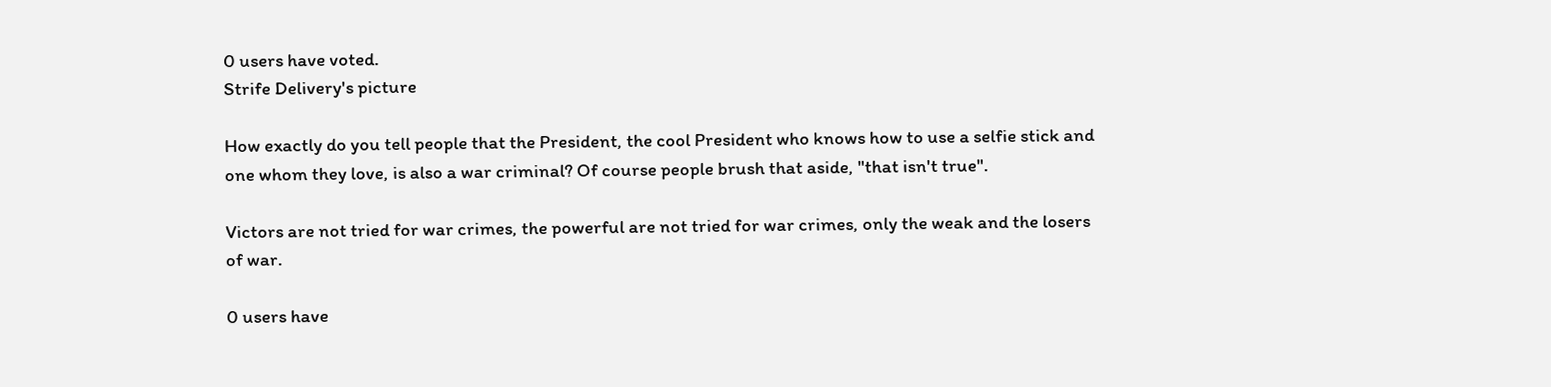0 users have voted.
Strife Delivery's picture

How exactly do you tell people that the President, the cool President who knows how to use a selfie stick and one whom they love, is also a war criminal? Of course people brush that aside, "that isn't true".

Victors are not tried for war crimes, the powerful are not tried for war crimes, only the weak and the losers of war.

0 users have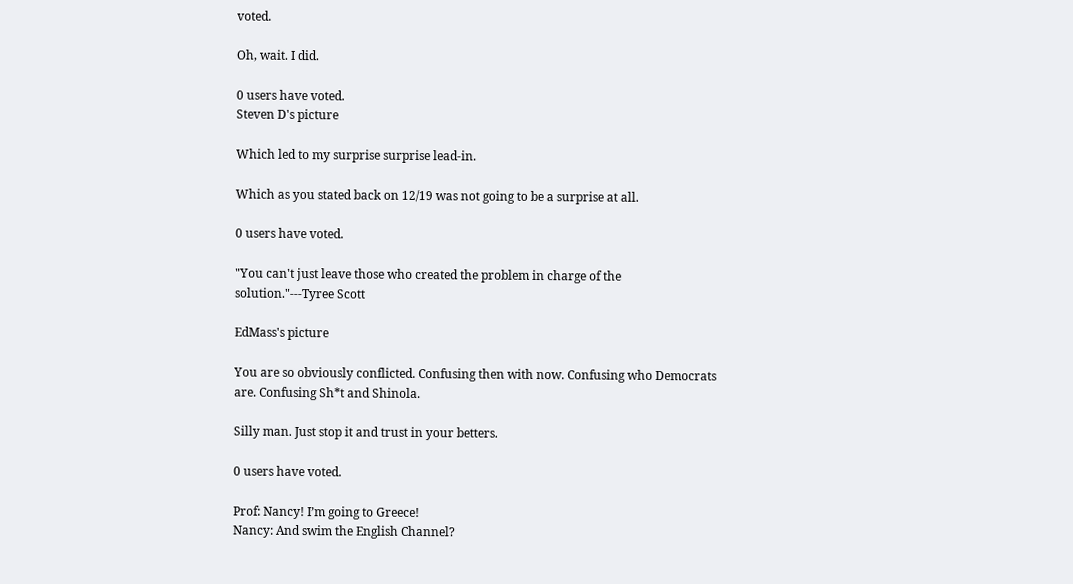voted.

Oh, wait. I did.

0 users have voted.
Steven D's picture

Which led to my surprise surprise lead-in.

Which as you stated back on 12/19 was not going to be a surprise at all.

0 users have voted.

"You can't just leave those who created the problem in charge of the solution."---Tyree Scott

EdMass's picture

You are so obviously conflicted. Confusing then with now. Confusing who Democrats are. Confusing Sh*t and Shinola.

Silly man. Just stop it and trust in your betters.

0 users have voted.

Prof: Nancy! I’m going to Greece!
Nancy: And swim the English Channel?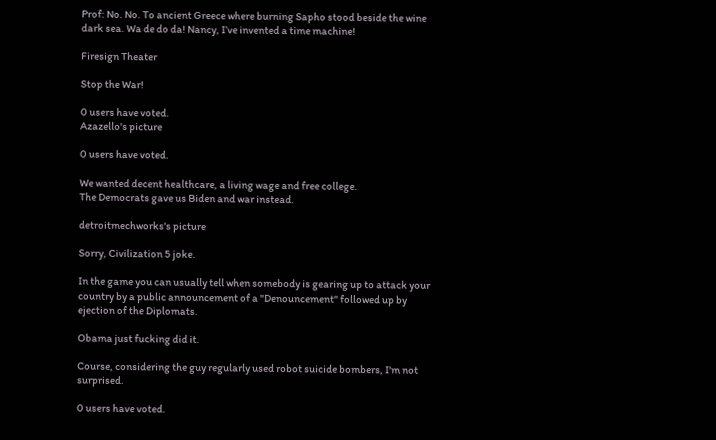Prof: No. No. To ancient Greece where burning Sapho stood beside the wine dark sea. Wa de do da! Nancy, I’ve invented a time machine!

Firesign Theater

Stop the War!

0 users have voted.
Azazello's picture

0 users have voted.

We wanted decent healthcare, a living wage and free college.
The Democrats gave us Biden and war instead.

detroitmechworks's picture

Sorry, Civilization 5 joke.

In the game you can usually tell when somebody is gearing up to attack your country by a public announcement of a "Denouncement" followed up by ejection of the Diplomats.

Obama just fucking did it.

Course, considering the guy regularly used robot suicide bombers, I'm not surprised.

0 users have voted.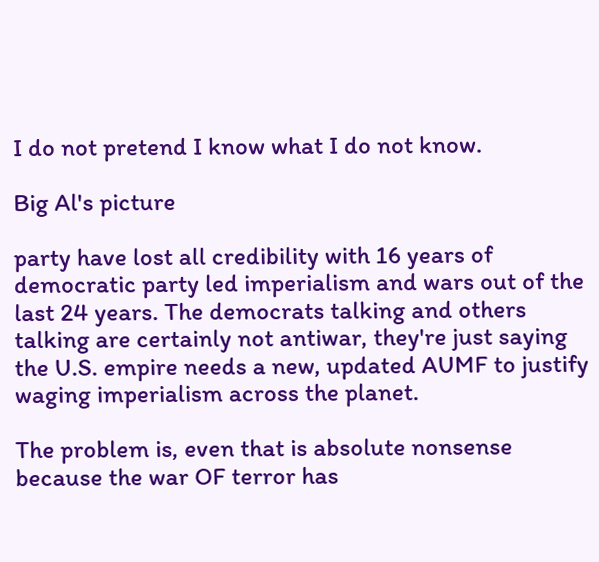I do not pretend I know what I do not know.

Big Al's picture

party have lost all credibility with 16 years of democratic party led imperialism and wars out of the last 24 years. The democrats talking and others talking are certainly not antiwar, they're just saying the U.S. empire needs a new, updated AUMF to justify waging imperialism across the planet.

The problem is, even that is absolute nonsense because the war OF terror has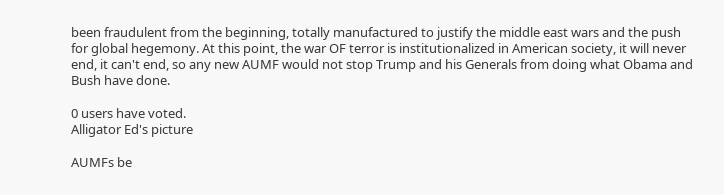been fraudulent from the beginning, totally manufactured to justify the middle east wars and the push for global hegemony. At this point, the war OF terror is institutionalized in American society, it will never end, it can't end, so any new AUMF would not stop Trump and his Generals from doing what Obama and Bush have done.

0 users have voted.
Alligator Ed's picture

AUMFs be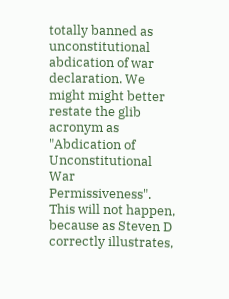totally banned as unconstitutional abdication of war declaration. We might might better restate the glib acronym as "Abdication of Unconstitutional War Permissiveness". This will not happen, because as Steven D correctly illustrates,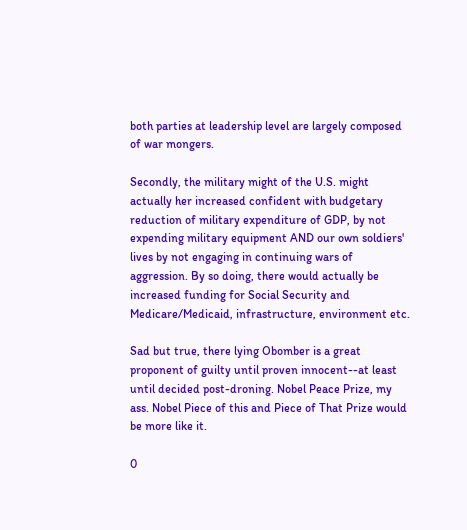both parties at leadership level are largely composed of war mongers.

Secondly, the military might of the U.S. might actually her increased confident with budgetary reduction of military expenditure of GDP, by not expending military equipment AND our own soldiers' lives by not engaging in continuing wars of aggression. By so doing, there would actually be increased funding for Social Security and Medicare/Medicaid, infrastructure, environment etc.

Sad but true, there lying Obomber is a great proponent of guilty until proven innocent--at least until decided post-droning. Nobel Peace Prize, my ass. Nobel Piece of this and Piece of That Prize would be more like it.

0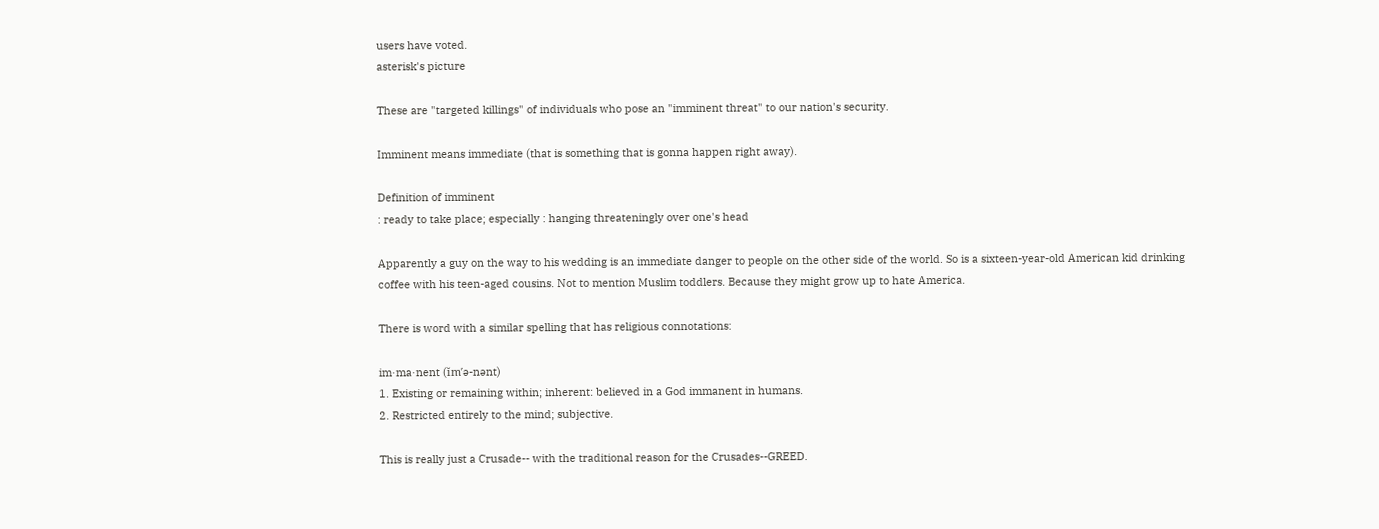users have voted.
asterisk's picture

These are "targeted killings" of individuals who pose an "imminent threat" to our nation's security.

Imminent means immediate (that is something that is gonna happen right away).

Definition of imminent
: ready to take place; especially : hanging threateningly over one's head

Apparently a guy on the way to his wedding is an immediate danger to people on the other side of the world. So is a sixteen-year-old American kid drinking coffee with his teen-aged cousins. Not to mention Muslim toddlers. Because they might grow up to hate America.

There is word with a similar spelling that has religious connotations:

im·ma·nent (ĭm′ə-nənt)
1. Existing or remaining within; inherent: believed in a God immanent in humans.
2. Restricted entirely to the mind; subjective.

This is really just a Crusade-- with the traditional reason for the Crusades--GREED.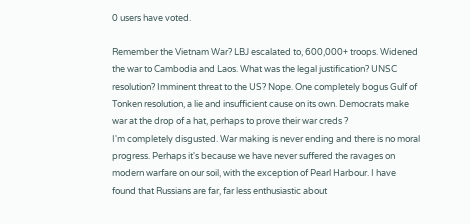0 users have voted.

Remember the Vietnam War? LBJ escalated to, 600,000+ troops. Widened the war to Cambodia and Laos. What was the legal justification? UNSC resolution? Imminent threat to the US? Nope. One completely bogus Gulf of Tonken resolution, a lie and insufficient cause on its own. Democrats make war at the drop of a hat, perhaps to prove their war creds ?
I'm completely disgusted. War making is never ending and there is no moral progress. Perhaps it's because we have never suffered the ravages on modern warfare on our soil, with the exception of Pearl Harbour. I have found that Russians are far, far less enthusiastic about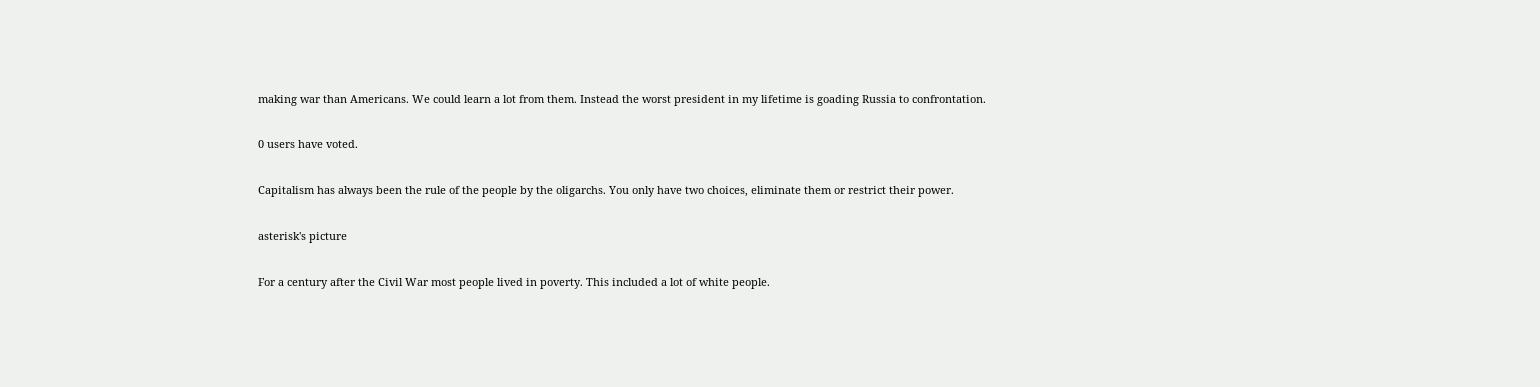making war than Americans. We could learn a lot from them. Instead the worst president in my lifetime is goading Russia to confrontation.

0 users have voted.

Capitalism has always been the rule of the people by the oligarchs. You only have two choices, eliminate them or restrict their power.

asterisk's picture

For a century after the Civil War most people lived in poverty. This included a lot of white people.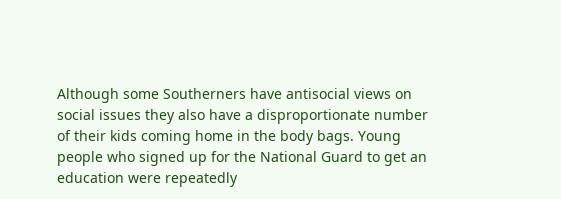Although some Southerners have antisocial views on social issues they also have a disproportionate number of their kids coming home in the body bags. Young people who signed up for the National Guard to get an education were repeatedly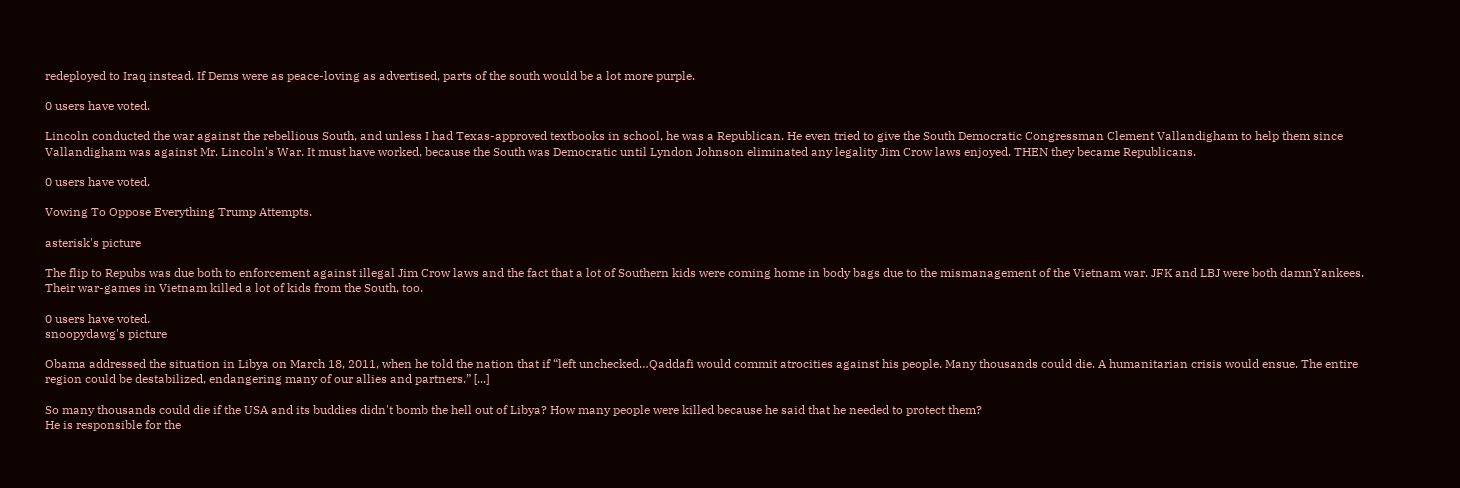redeployed to Iraq instead. If Dems were as peace-loving as advertised, parts of the south would be a lot more purple.

0 users have voted.

Lincoln conducted the war against the rebellious South, and unless I had Texas-approved textbooks in school, he was a Republican. He even tried to give the South Democratic Congressman Clement Vallandigham to help them since Vallandigham was against Mr. Lincoln's War. It must have worked, because the South was Democratic until Lyndon Johnson eliminated any legality Jim Crow laws enjoyed. THEN they became Republicans.

0 users have voted.

Vowing To Oppose Everything Trump Attempts.

asterisk's picture

The flip to Repubs was due both to enforcement against illegal Jim Crow laws and the fact that a lot of Southern kids were coming home in body bags due to the mismanagement of the Vietnam war. JFK and LBJ were both damnYankees. Their war-games in Vietnam killed a lot of kids from the South, too.

0 users have voted.
snoopydawg's picture

Obama addressed the situation in Libya on March 18, 2011, when he told the nation that if “left unchecked…Qaddafi would commit atrocities against his people. Many thousands could die. A humanitarian crisis would ensue. The entire region could be destabilized, endangering many of our allies and partners.” [...]

So many thousands could die if the USA and its buddies didn't bomb the hell out of Libya? How many people were killed because he said that he needed to protect them?
He is responsible for the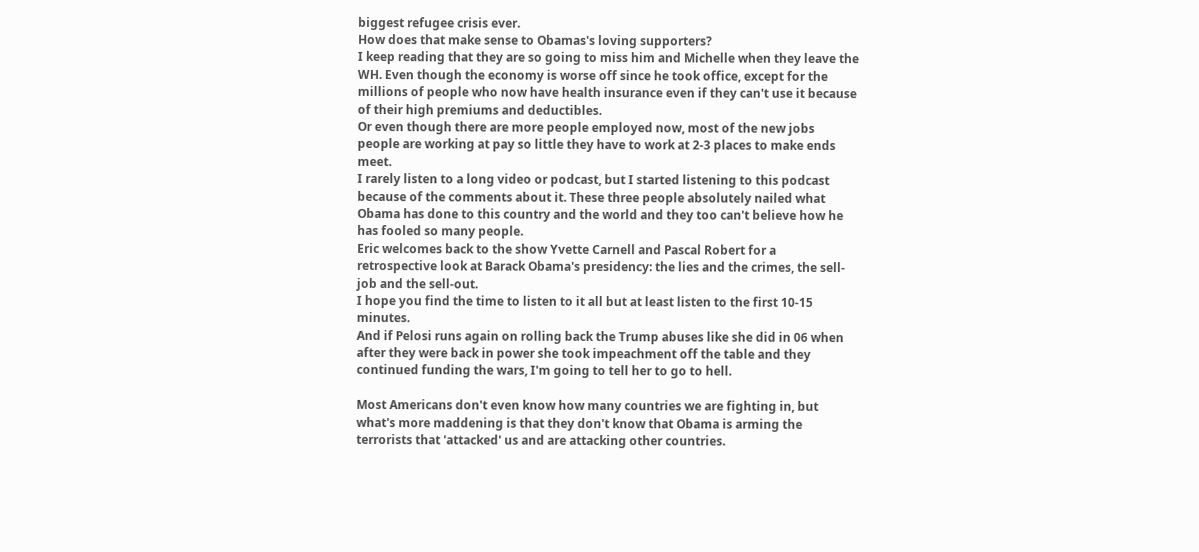biggest refugee crisis ever.
How does that make sense to Obamas's loving supporters?
I keep reading that they are so going to miss him and Michelle when they leave the WH. Even though the economy is worse off since he took office, except for the millions of people who now have health insurance even if they can't use it because of their high premiums and deductibles.
Or even though there are more people employed now, most of the new jobs people are working at pay so little they have to work at 2-3 places to make ends meet.
I rarely listen to a long video or podcast, but I started listening to this podcast because of the comments about it. These three people absolutely nailed what Obama has done to this country and the world and they too can't believe how he has fooled so many people.
Eric welcomes back to the show Yvette Carnell and Pascal Robert for a retrospective look at Barack Obama's presidency: the lies and the crimes, the sell-job and the sell-out.
I hope you find the time to listen to it all but at least listen to the first 10-15 minutes.
And if Pelosi runs again on rolling back the Trump abuses like she did in 06 when after they were back in power she took impeachment off the table and they continued funding the wars, I'm going to tell her to go to hell.

Most Americans don't even know how many countries we are fighting in, but what's more maddening is that they don't know that Obama is arming the terrorists that 'attacked' us and are attacking other countries.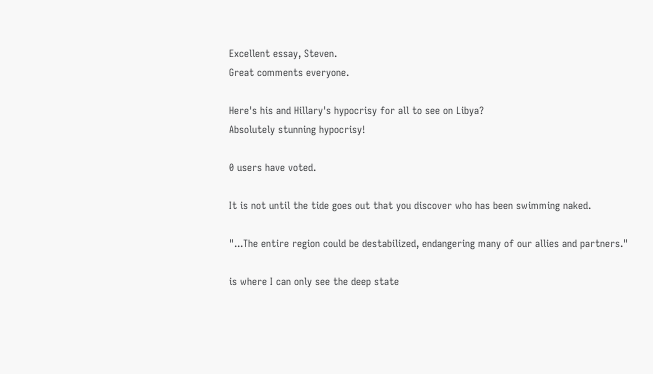Excellent essay, Steven.
Great comments everyone.

Here's his and Hillary's hypocrisy for all to see on Libya?
Absolutely stunning hypocrisy!

0 users have voted.

It is not until the tide goes out that you discover who has been swimming naked.

"...The entire region could be destabilized, endangering many of our allies and partners."

is where I can only see the deep state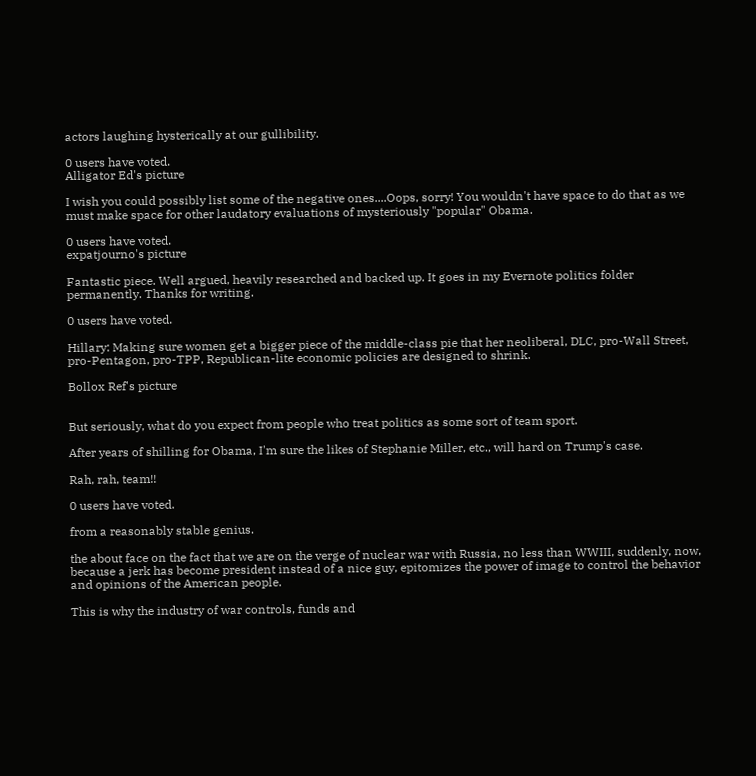actors laughing hysterically at our gullibility.

0 users have voted.
Alligator Ed's picture

I wish you could possibly list some of the negative ones....Oops, sorry! You wouldn't have space to do that as we must make space for other laudatory evaluations of mysteriously "popular" Obama.

0 users have voted.
expatjourno's picture

Fantastic piece. Well argued, heavily researched and backed up. It goes in my Evernote politics folder permanently. Thanks for writing.

0 users have voted.

Hillary: Making sure women get a bigger piece of the middle-class pie that her neoliberal, DLC, pro-Wall Street, pro-Pentagon, pro-TPP, Republican-lite economic policies are designed to shrink.

Bollox Ref's picture


But seriously, what do you expect from people who treat politics as some sort of team sport.

After years of shilling for Obama, I'm sure the likes of Stephanie Miller, etc., will hard on Trump's case.

Rah, rah, team!!

0 users have voted.

from a reasonably stable genius.

the about face on the fact that we are on the verge of nuclear war with Russia, no less than WWIII, suddenly, now, because a jerk has become president instead of a nice guy, epitomizes the power of image to control the behavior and opinions of the American people.

This is why the industry of war controls, funds and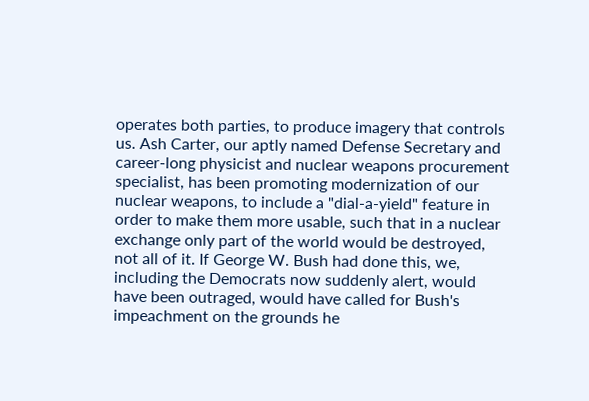operates both parties, to produce imagery that controls us. Ash Carter, our aptly named Defense Secretary and career-long physicist and nuclear weapons procurement specialist, has been promoting modernization of our nuclear weapons, to include a "dial-a-yield" feature in order to make them more usable, such that in a nuclear exchange only part of the world would be destroyed, not all of it. If George W. Bush had done this, we, including the Democrats now suddenly alert, would have been outraged, would have called for Bush's impeachment on the grounds he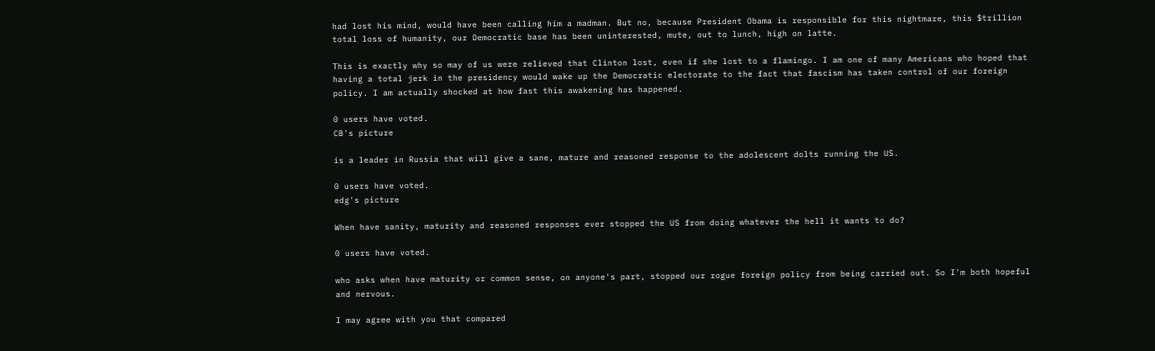had lost his mind, would have been calling him a madman. But no, because President Obama is responsible for this nightmare, this $trillion total loss of humanity, our Democratic base has been uninterested, mute, out to lunch, high on latte.

This is exactly why so may of us were relieved that Clinton lost, even if she lost to a flamingo. I am one of many Americans who hoped that having a total jerk in the presidency would wake up the Democratic electorate to the fact that fascism has taken control of our foreign policy. I am actually shocked at how fast this awakening has happened.

0 users have voted.
CB's picture

is a leader in Russia that will give a sane, mature and reasoned response to the adolescent dolts running the US.

0 users have voted.
edg's picture

When have sanity, maturity and reasoned responses ever stopped the US from doing whatever the hell it wants to do?

0 users have voted.

who asks when have maturity or common sense, on anyone's part, stopped our rogue foreign policy from being carried out. So I'm both hopeful and nervous.

I may agree with you that compared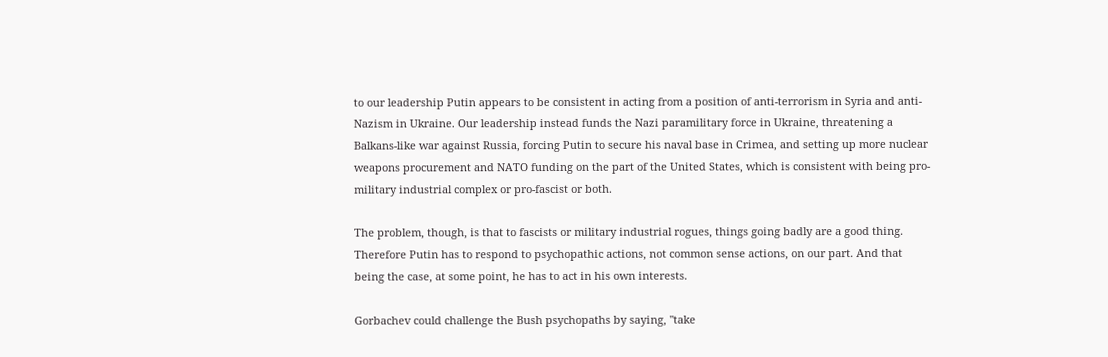to our leadership Putin appears to be consistent in acting from a position of anti-terrorism in Syria and anti-Nazism in Ukraine. Our leadership instead funds the Nazi paramilitary force in Ukraine, threatening a Balkans-like war against Russia, forcing Putin to secure his naval base in Crimea, and setting up more nuclear weapons procurement and NATO funding on the part of the United States, which is consistent with being pro-military industrial complex or pro-fascist or both.

The problem, though, is that to fascists or military industrial rogues, things going badly are a good thing. Therefore Putin has to respond to psychopathic actions, not common sense actions, on our part. And that being the case, at some point, he has to act in his own interests.

Gorbachev could challenge the Bush psychopaths by saying, "take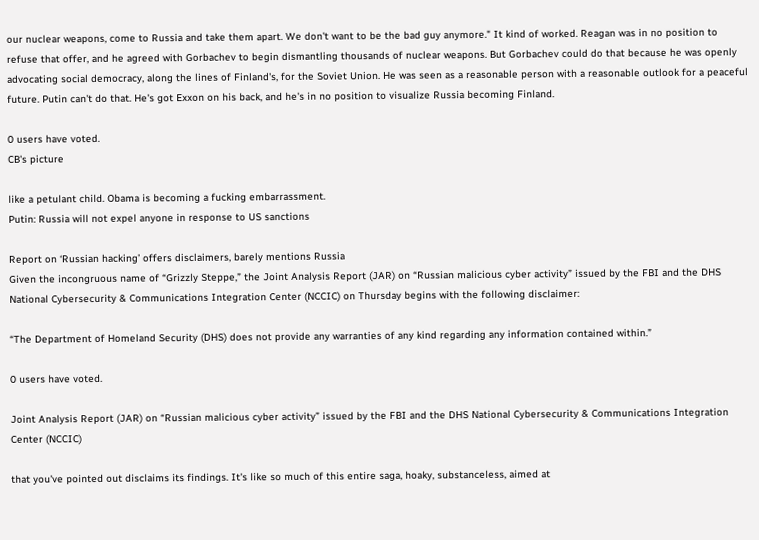our nuclear weapons, come to Russia and take them apart. We don't want to be the bad guy anymore." It kind of worked. Reagan was in no position to refuse that offer, and he agreed with Gorbachev to begin dismantling thousands of nuclear weapons. But Gorbachev could do that because he was openly advocating social democracy, along the lines of Finland's, for the Soviet Union. He was seen as a reasonable person with a reasonable outlook for a peaceful future. Putin can't do that. He's got Exxon on his back, and he's in no position to visualize Russia becoming Finland.

0 users have voted.
CB's picture

like a petulant child. Obama is becoming a fucking embarrassment.
Putin: Russia will not expel anyone in response to US sanctions

Report on ‘Russian hacking’ offers disclaimers, barely mentions Russia
Given the incongruous name of “Grizzly Steppe,” the Joint Analysis Report (JAR) on “Russian malicious cyber activity” issued by the FBI and the DHS National Cybersecurity & Communications Integration Center (NCCIC) on Thursday begins with the following disclaimer:

“The Department of Homeland Security (DHS) does not provide any warranties of any kind regarding any information contained within.”

0 users have voted.

Joint Analysis Report (JAR) on “Russian malicious cyber activity” issued by the FBI and the DHS National Cybersecurity & Communications Integration Center (NCCIC)

that you've pointed out disclaims its findings. It's like so much of this entire saga, hoaky, substanceless, aimed at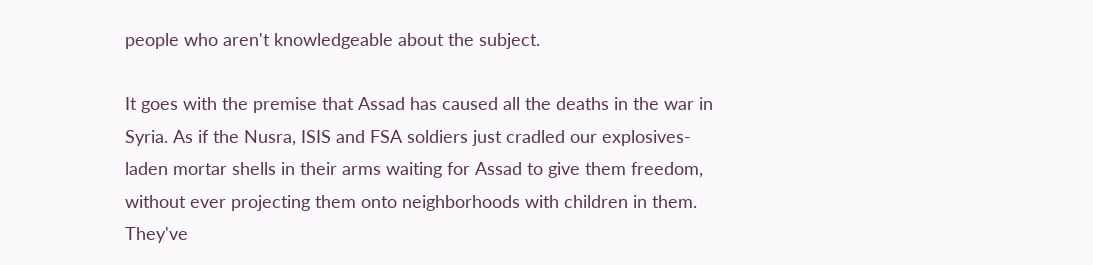people who aren't knowledgeable about the subject.

It goes with the premise that Assad has caused all the deaths in the war in Syria. As if the Nusra, ISIS and FSA soldiers just cradled our explosives-laden mortar shells in their arms waiting for Assad to give them freedom, without ever projecting them onto neighborhoods with children in them. They've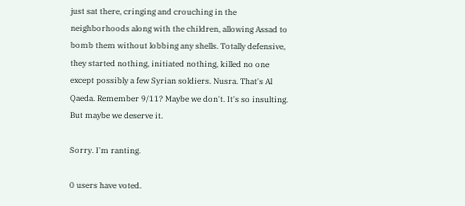just sat there, cringing and crouching in the neighborhoods along with the children, allowing Assad to bomb them without lobbing any shells. Totally defensive, they started nothing, initiated nothing, killed no one except possibly a few Syrian soldiers. Nusra. That's Al Qaeda. Remember 9/11? Maybe we don't. It's so insulting. But maybe we deserve it.

Sorry. I'm ranting.

0 users have voted.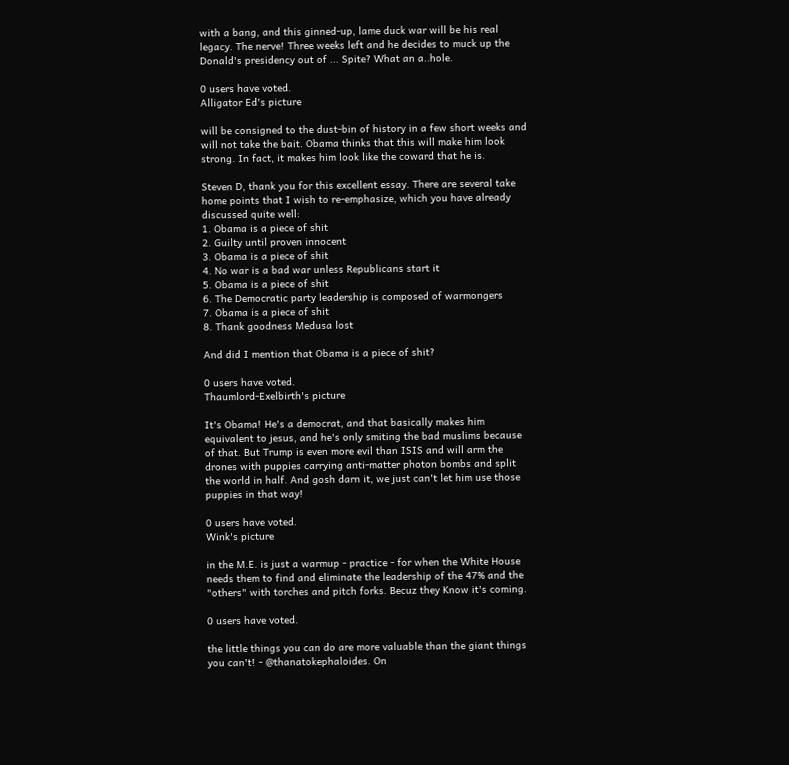with a bang, and this ginned-up, lame duck war will be his real legacy. The nerve! Three weeks left and he decides to muck up the Donald's presidency out of ... Spite? What an a..hole.

0 users have voted.
Alligator Ed's picture

will be consigned to the dust-bin of history in a few short weeks and will not take the bait. Obama thinks that this will make him look strong. In fact, it makes him look like the coward that he is.

Steven D, thank you for this excellent essay. There are several take home points that I wish to re-emphasize, which you have already discussed quite well:
1. Obama is a piece of shit
2. Guilty until proven innocent
3. Obama is a piece of shit
4. No war is a bad war unless Republicans start it
5. Obama is a piece of shit
6. The Democratic party leadership is composed of warmongers
7. Obama is a piece of shit
8. Thank goodness Medusa lost

And did I mention that Obama is a piece of shit?

0 users have voted.
Thaumlord-Exelbirth's picture

It's Obama! He's a democrat, and that basically makes him equivalent to jesus, and he's only smiting the bad muslims because of that. But Trump is even more evil than ISIS and will arm the drones with puppies carrying anti-matter photon bombs and split the world in half. And gosh darn it, we just can't let him use those puppies in that way!

0 users have voted.
Wink's picture

in the M.E. is just a warmup - practice - for when the White House needs them to find and eliminate the leadership of the 47% and the "others" with torches and pitch forks. Becuz they Know it's coming.

0 users have voted.

the little things you can do are more valuable than the giant things you can't! - @thanatokephaloides. On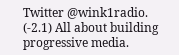Twitter @wink1radio. (-2.1) All about building progressive media.